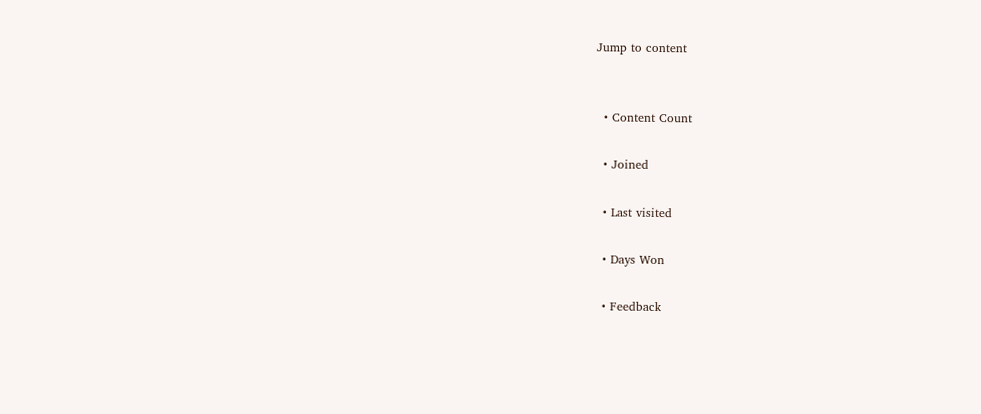Jump to content


  • Content Count

  • Joined

  • Last visited

  • Days Won

  • Feedback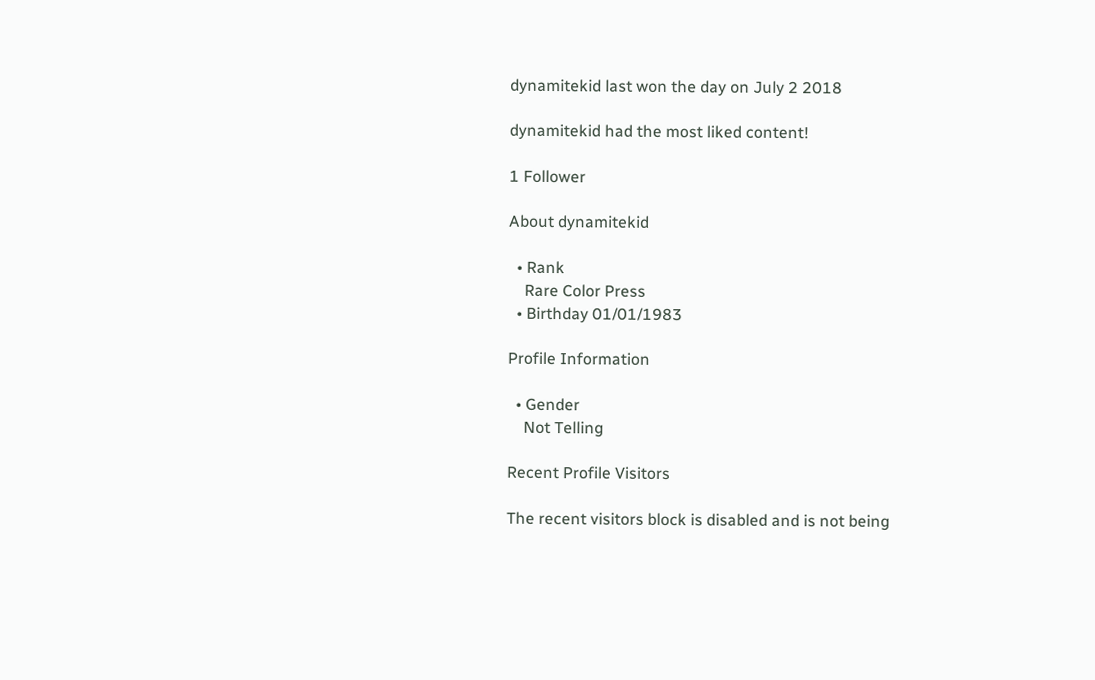dynamitekid last won the day on July 2 2018

dynamitekid had the most liked content!

1 Follower

About dynamitekid

  • Rank
    Rare Color Press
  • Birthday 01/01/1983

Profile Information

  • Gender
    Not Telling

Recent Profile Visitors

The recent visitors block is disabled and is not being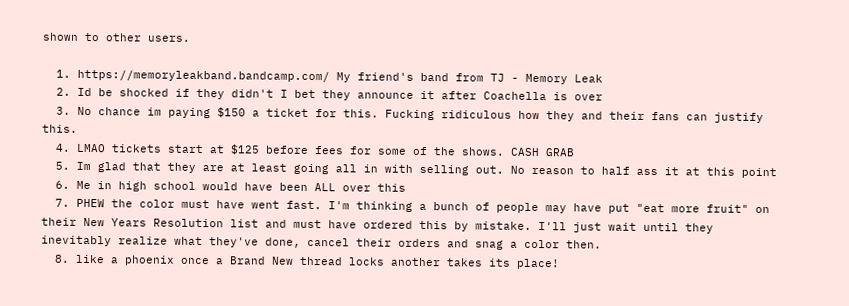shown to other users.

  1. https://memoryleakband.bandcamp.com/ My friend's band from TJ - Memory Leak
  2. Id be shocked if they didn't I bet they announce it after Coachella is over
  3. No chance im paying $150 a ticket for this. Fucking ridiculous how they and their fans can justify this.
  4. LMAO tickets start at $125 before fees for some of the shows. CASH GRAB
  5. Im glad that they are at least going all in with selling out. No reason to half ass it at this point
  6. Me in high school would have been ALL over this
  7. PHEW the color must have went fast. I'm thinking a bunch of people may have put "eat more fruit" on their New Years Resolution list and must have ordered this by mistake. I'll just wait until they inevitably realize what they've done, cancel their orders and snag a color then.
  8. like a phoenix once a Brand New thread locks another takes its place!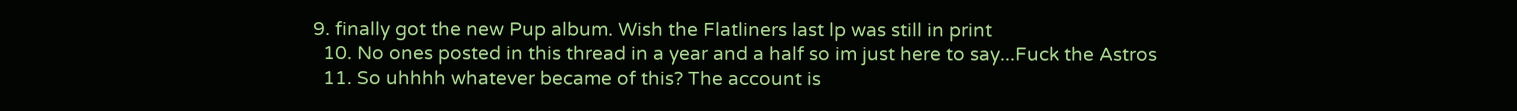9. finally got the new Pup album. Wish the Flatliners last lp was still in print
  10. No ones posted in this thread in a year and a half so im just here to say...Fuck the Astros
  11. So uhhhh whatever became of this? The account is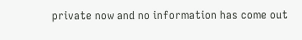private now and no information has come out